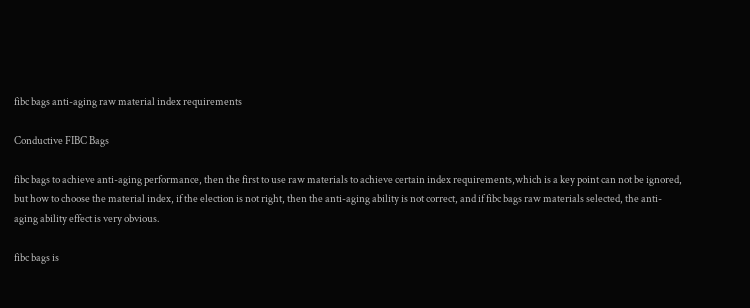fibc bags anti-aging raw material index requirements

Conductive FIBC Bags

fibc bags to achieve anti-aging performance, then the first to use raw materials to achieve certain index requirements,which is a key point can not be ignored, but how to choose the material index, if the election is not right, then the anti-aging ability is not correct, and if fibc bags raw materials selected, the anti-aging ability effect is very obvious.

fibc bags is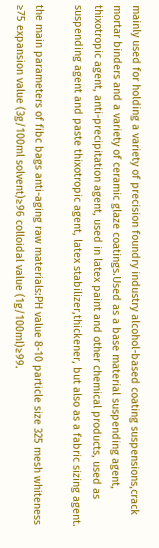mainly used for holding a variety of precision foundry industry alcohol-based coating suspensions,crack mortar binders and a variety of ceramic glaze coatings.Used as a base material suspending agent, thixotropic agent, anti-precipitation agent, used in latex paint and other chemical products, used as suspending agent and paste thixotropic agent, latex stabilizer,thickener, but also as a fabric sizing agent.

the main parameters of fibc bags anti-aging raw materials:PH value 8-10 particle size 325 mesh whiteness ≥75 expansion value (3g/100ml solvent)≥96 colloidal value (1g/100ml)≥99.